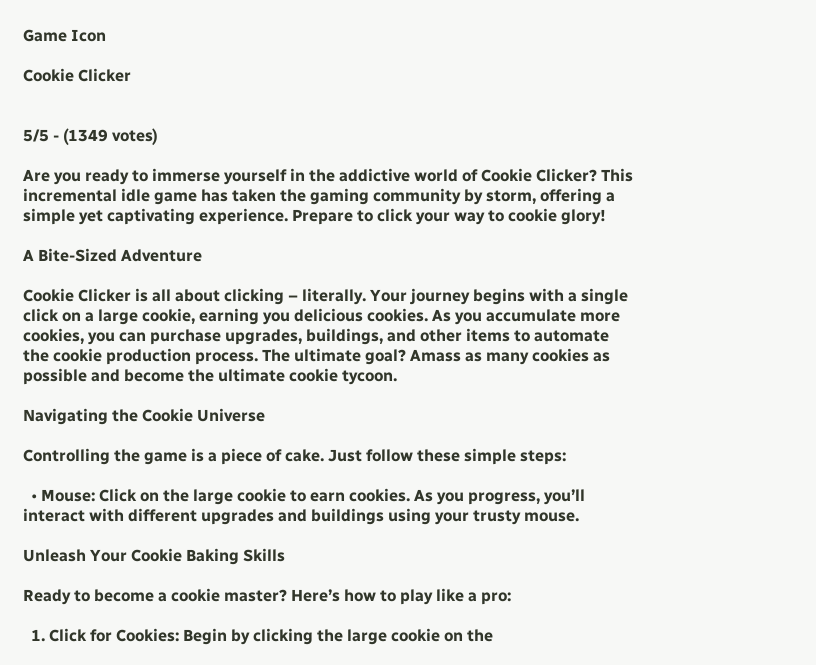Game Icon

Cookie Clicker


5/5 - (1349 votes)

Are you ready to immerse yourself in the addictive world of Cookie Clicker? This incremental idle game has taken the gaming community by storm, offering a simple yet captivating experience. Prepare to click your way to cookie glory!

A Bite-Sized Adventure

Cookie Clicker is all about clicking – literally. Your journey begins with a single click on a large cookie, earning you delicious cookies. As you accumulate more cookies, you can purchase upgrades, buildings, and other items to automate the cookie production process. The ultimate goal? Amass as many cookies as possible and become the ultimate cookie tycoon.

Navigating the Cookie Universe

Controlling the game is a piece of cake. Just follow these simple steps:

  • Mouse: Click on the large cookie to earn cookies. As you progress, you’ll interact with different upgrades and buildings using your trusty mouse.

Unleash Your Cookie Baking Skills

Ready to become a cookie master? Here’s how to play like a pro:

  1. Click for Cookies: Begin by clicking the large cookie on the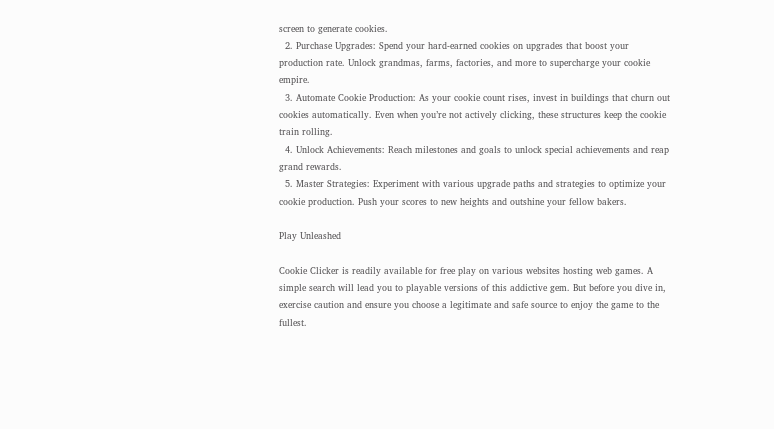screen to generate cookies.
  2. Purchase Upgrades: Spend your hard-earned cookies on upgrades that boost your production rate. Unlock grandmas, farms, factories, and more to supercharge your cookie empire.
  3. Automate Cookie Production: As your cookie count rises, invest in buildings that churn out cookies automatically. Even when you’re not actively clicking, these structures keep the cookie train rolling.
  4. Unlock Achievements: Reach milestones and goals to unlock special achievements and reap grand rewards.
  5. Master Strategies: Experiment with various upgrade paths and strategies to optimize your cookie production. Push your scores to new heights and outshine your fellow bakers.

Play Unleashed

Cookie Clicker is readily available for free play on various websites hosting web games. A simple search will lead you to playable versions of this addictive gem. But before you dive in, exercise caution and ensure you choose a legitimate and safe source to enjoy the game to the fullest.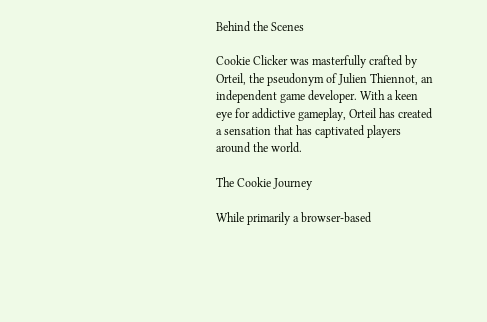Behind the Scenes

Cookie Clicker was masterfully crafted by Orteil, the pseudonym of Julien Thiennot, an independent game developer. With a keen eye for addictive gameplay, Orteil has created a sensation that has captivated players around the world.

The Cookie Journey

While primarily a browser-based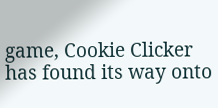game, Cookie Clicker has found its way onto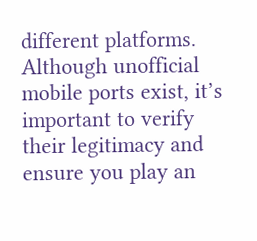different platforms. Although unofficial mobile ports exist, it’s important to verify their legitimacy and ensure you play an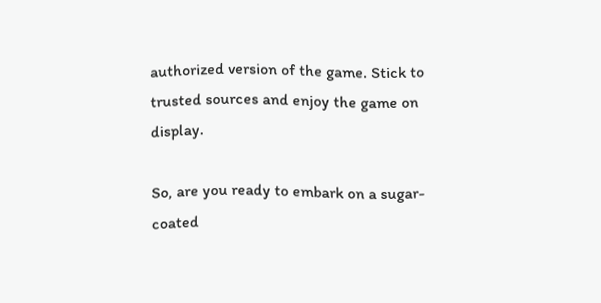authorized version of the game. Stick to trusted sources and enjoy the game on display.

So, are you ready to embark on a sugar-coated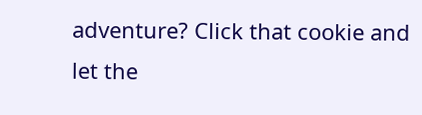adventure? Click that cookie and let the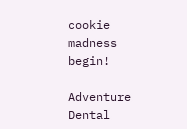cookie madness begin!

Adventure Dental